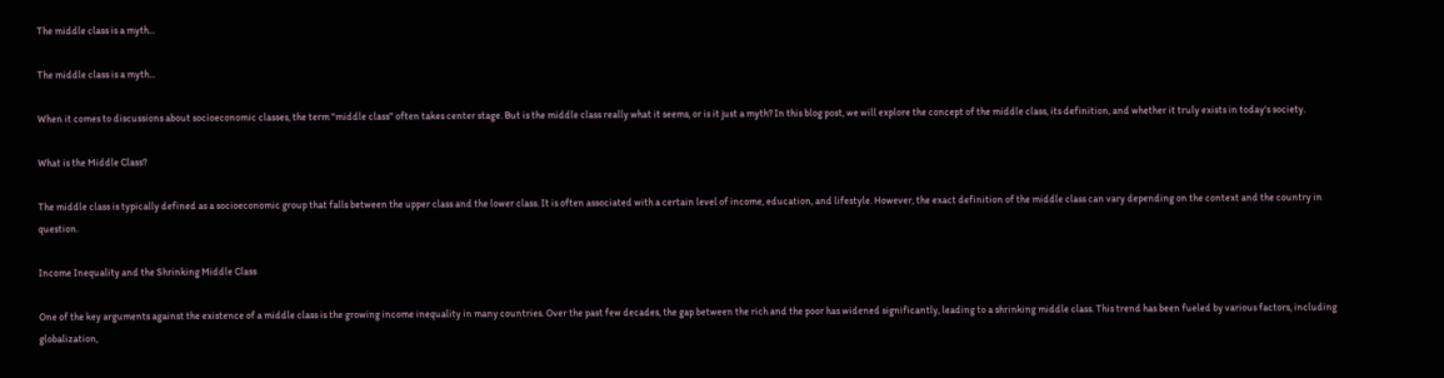The middle class is a myth...

The middle class is a myth...

When it comes to discussions about socioeconomic classes, the term "middle class" often takes center stage. But is the middle class really what it seems, or is it just a myth? In this blog post, we will explore the concept of the middle class, its definition, and whether it truly exists in today's society.

What is the Middle Class?

The middle class is typically defined as a socioeconomic group that falls between the upper class and the lower class. It is often associated with a certain level of income, education, and lifestyle. However, the exact definition of the middle class can vary depending on the context and the country in question.

Income Inequality and the Shrinking Middle Class

One of the key arguments against the existence of a middle class is the growing income inequality in many countries. Over the past few decades, the gap between the rich and the poor has widened significantly, leading to a shrinking middle class. This trend has been fueled by various factors, including globalization,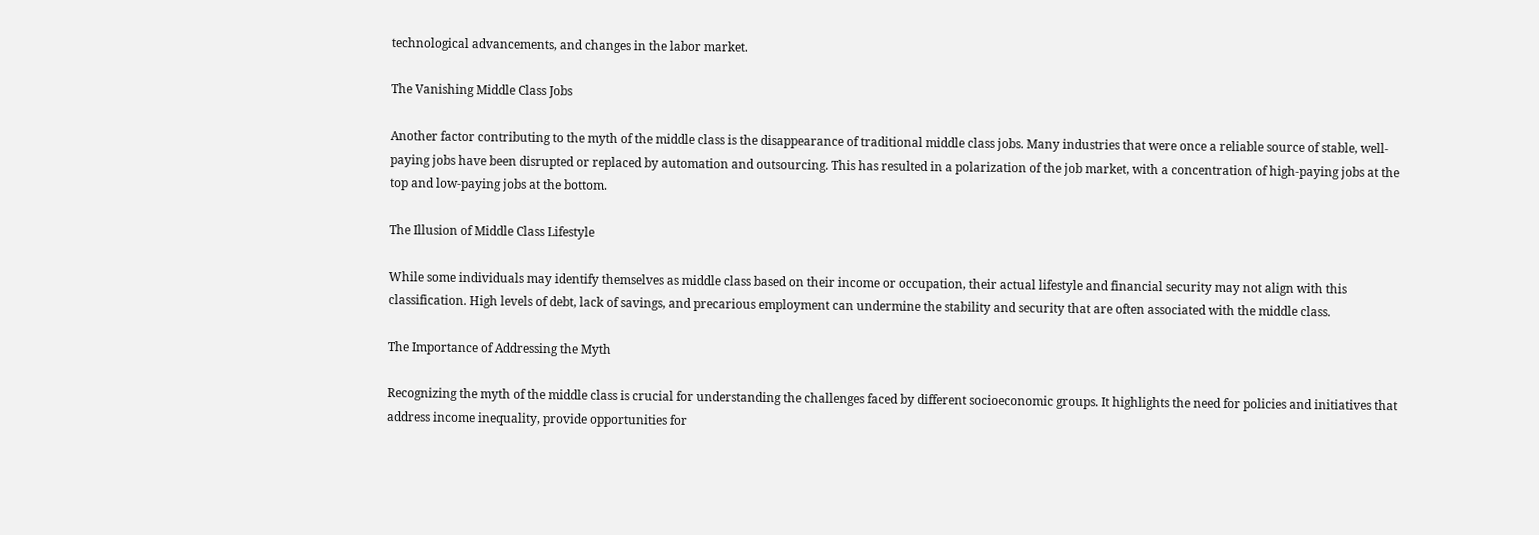technological advancements, and changes in the labor market.

The Vanishing Middle Class Jobs

Another factor contributing to the myth of the middle class is the disappearance of traditional middle class jobs. Many industries that were once a reliable source of stable, well-paying jobs have been disrupted or replaced by automation and outsourcing. This has resulted in a polarization of the job market, with a concentration of high-paying jobs at the top and low-paying jobs at the bottom.

The Illusion of Middle Class Lifestyle

While some individuals may identify themselves as middle class based on their income or occupation, their actual lifestyle and financial security may not align with this classification. High levels of debt, lack of savings, and precarious employment can undermine the stability and security that are often associated with the middle class.

The Importance of Addressing the Myth

Recognizing the myth of the middle class is crucial for understanding the challenges faced by different socioeconomic groups. It highlights the need for policies and initiatives that address income inequality, provide opportunities for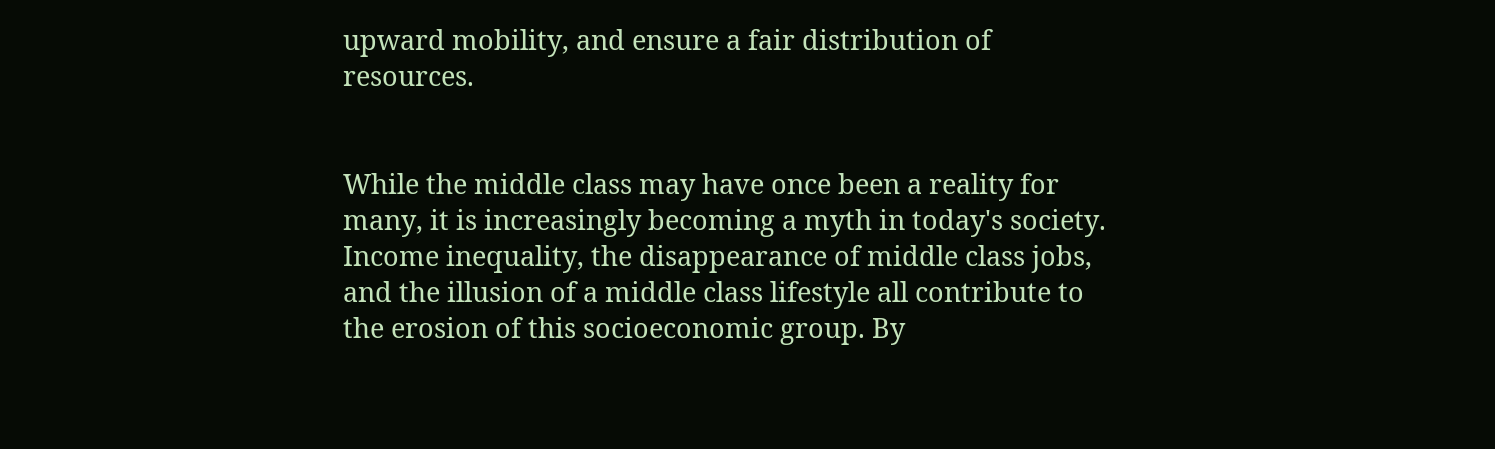upward mobility, and ensure a fair distribution of resources.


While the middle class may have once been a reality for many, it is increasingly becoming a myth in today's society. Income inequality, the disappearance of middle class jobs, and the illusion of a middle class lifestyle all contribute to the erosion of this socioeconomic group. By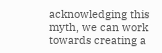acknowledging this myth, we can work towards creating a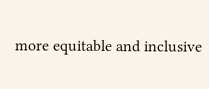more equitable and inclusive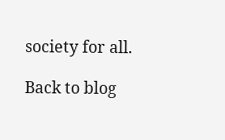society for all.

Back to blog